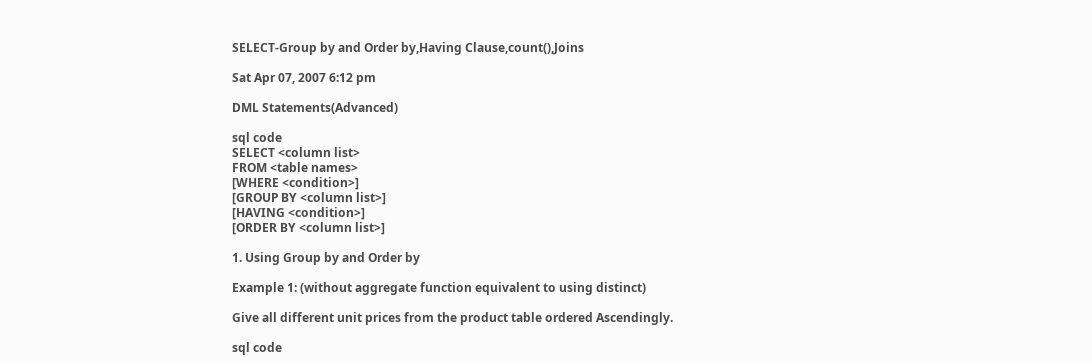SELECT-Group by and Order by,Having Clause,count(),Joins

Sat Apr 07, 2007 6:12 pm

DML Statements(Advanced)

sql code
SELECT <column list>
FROM <table names>
[WHERE <condition>]
[GROUP BY <column list>]
[HAVING <condition>]
[ORDER BY <column list>]

1. Using Group by and Order by

Example 1: (without aggregate function equivalent to using distinct)

Give all different unit prices from the product table ordered Ascendingly.

sql code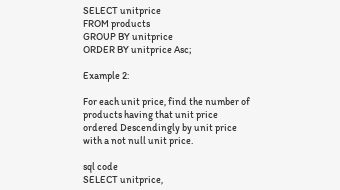SELECT unitprice
FROM products
GROUP BY unitprice
ORDER BY unitprice Asc;

Example 2:

For each unit price, find the number of products having that unit price ordered Descendingly by unit price with a not null unit price.

sql code
SELECT unitprice,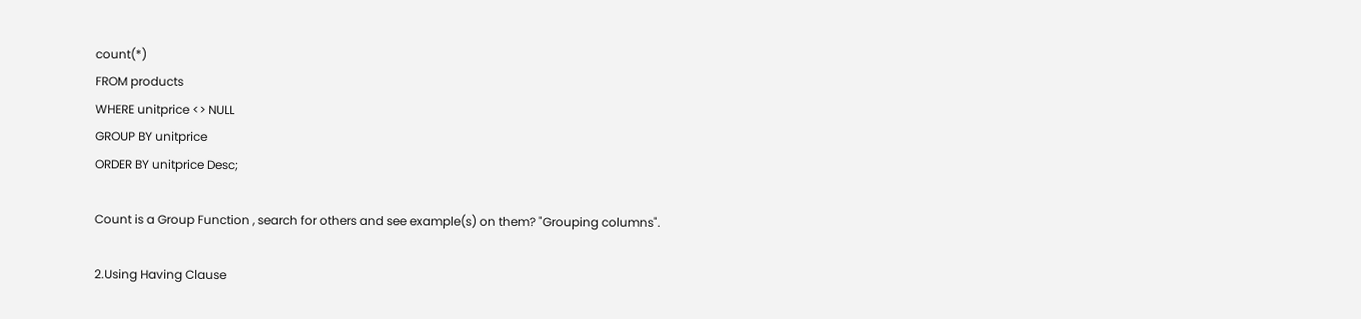count(*)
FROM products
WHERE unitprice <> NULL
GROUP BY unitprice
ORDER BY unitprice Desc;

Count is a Group Function , search for others and see example(s) on them? "Grouping columns".

2.Using Having Clause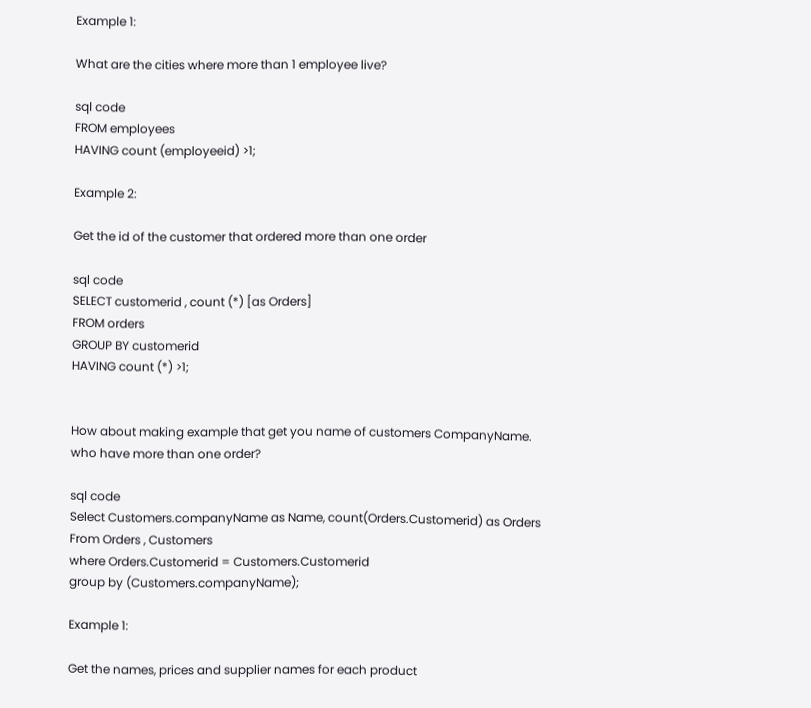Example 1:

What are the cities where more than 1 employee live?

sql code
FROM employees
HAVING count (employeeid) >1;

Example 2:

Get the id of the customer that ordered more than one order

sql code
SELECT customerid , count (*) [as Orders]
FROM orders
GROUP BY customerid
HAVING count (*) >1;


How about making example that get you name of customers CompanyName. who have more than one order?

sql code
Select Customers.companyName as Name, count(Orders.Customerid) as Orders
From Orders , Customers
where Orders.Customerid = Customers.Customerid
group by (Customers.companyName);

Example 1:

Get the names, prices and supplier names for each product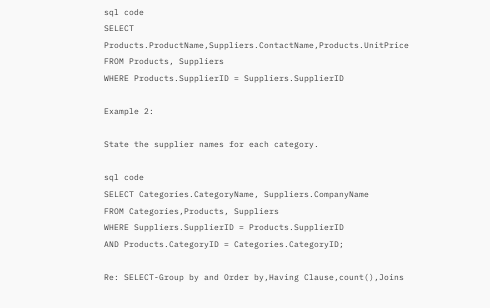sql code
SELECT  Products.ProductName,Suppliers.ContactName,Products.UnitPrice
FROM Products, Suppliers
WHERE Products.SupplierID = Suppliers.SupplierID

Example 2:

State the supplier names for each category.

sql code
SELECT Categories.CategoryName, Suppliers.CompanyName
FROM Categories,Products, Suppliers
WHERE Suppliers.SupplierID = Products.SupplierID
AND Products.CategoryID = Categories.CategoryID;

Re: SELECT-Group by and Order by,Having Clause,count(),Joins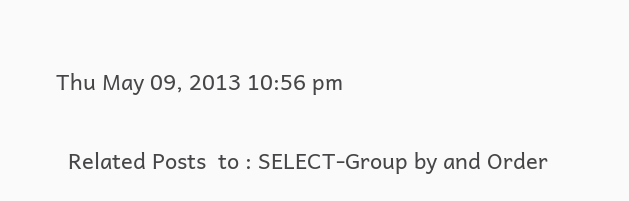Thu May 09, 2013 10:56 pm


  Related Posts  to : SELECT-Group by and Order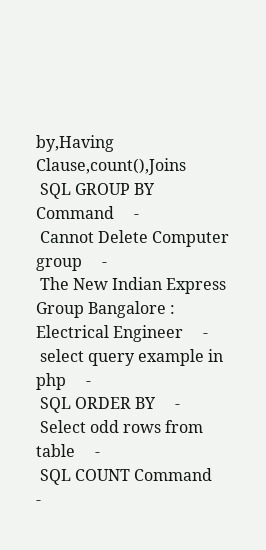by,Having Clause,count(),Joins
 SQL GROUP BY Command     -
 Cannot Delete Computer group     -
 The New Indian Express Group Bangalore : Electrical Engineer     -
 select query example in php     -
 SQL ORDER BY     -
 Select odd rows from table     -
 SQL COUNT Command     -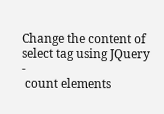Change the content of select tag using JQuery     -
 count elements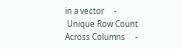in a vector     -
 Unique Row Count Across Columns     -